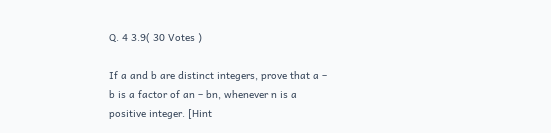Q. 4 3.9( 30 Votes )

If a and b are distinct integers, prove that a – b is a factor of an – bn, whenever n is a positive integer. [Hint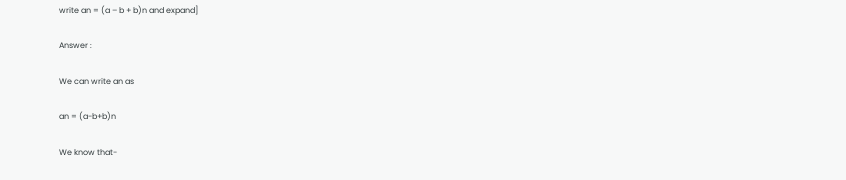write an = (a – b + b)n and expand]

Answer :

We can write an as

an = (a-b+b)n

We know that-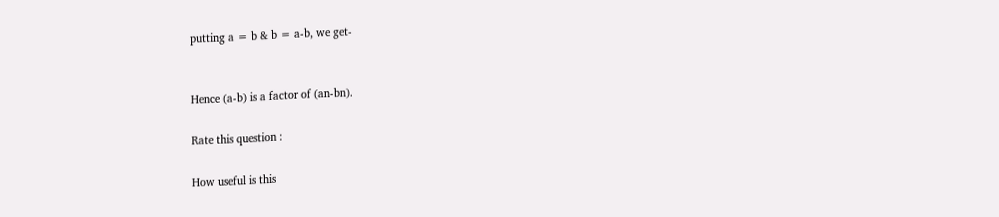putting a = b & b = a-b, we get-


Hence (a-b) is a factor of (an-bn).

Rate this question :

How useful is this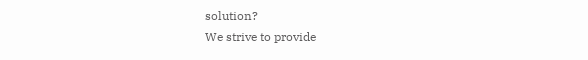solution?
We strive to provide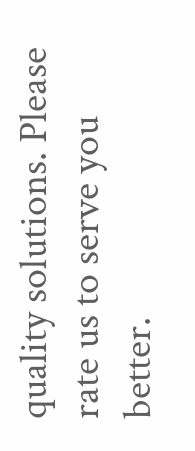quality solutions. Please rate us to serve you better.